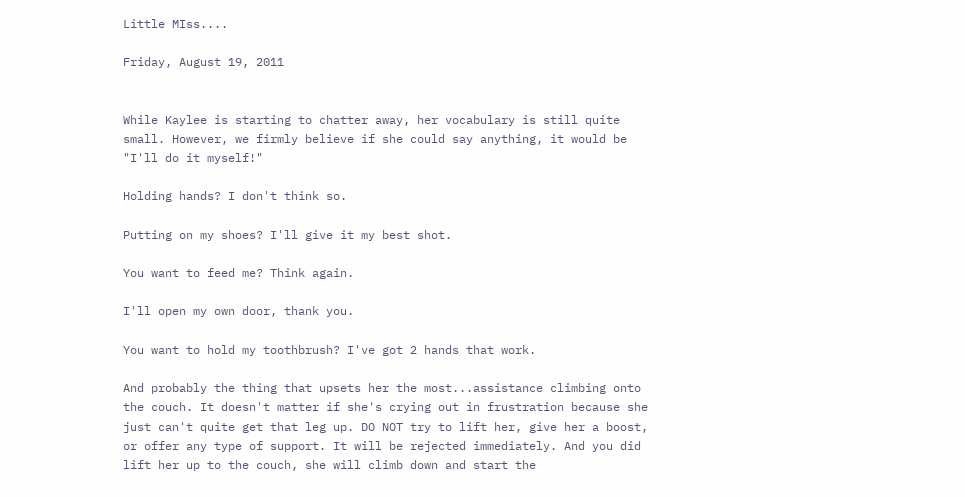Little MIss....

Friday, August 19, 2011


While Kaylee is starting to chatter away, her vocabulary is still quite small. However, we firmly believe if she could say anything, it would be "I'll do it myself!"

Holding hands? I don't think so.

Putting on my shoes? I'll give it my best shot.

You want to feed me? Think again.

I'll open my own door, thank you.

You want to hold my toothbrush? I've got 2 hands that work.

And probably the thing that upsets her the most...assistance climbing onto the couch. It doesn't matter if she's crying out in frustration because she just can't quite get that leg up. DO NOT try to lift her, give her a boost, or offer any type of support. It will be rejected immediately. And you did lift her up to the couch, she will climb down and start the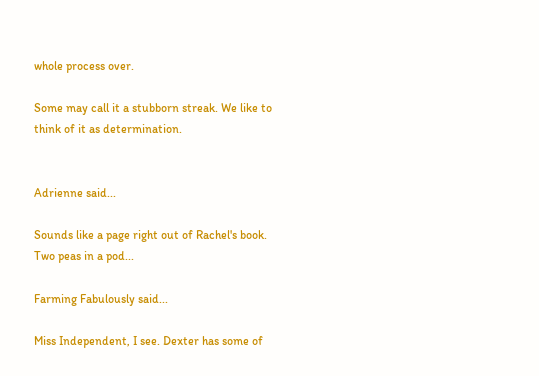whole process over.

Some may call it a stubborn streak. We like to think of it as determination.


Adrienne said...

Sounds like a page right out of Rachel's book. Two peas in a pod...

Farming Fabulously said...

Miss Independent, I see. Dexter has some of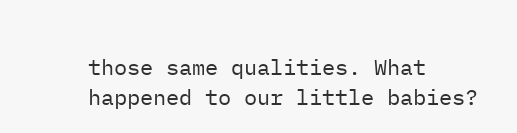those same qualities. What happened to our little babies?